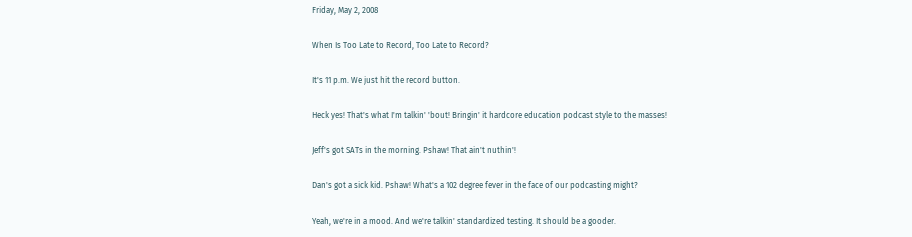Friday, May 2, 2008

When Is Too Late to Record, Too Late to Record?

It's 11 p.m. We just hit the record button.

Heck yes! That's what I'm talkin' 'bout! Bringin' it hardcore education podcast style to the masses!

Jeff's got SATs in the morning. Pshaw! That ain't nuthin'!

Dan's got a sick kid. Pshaw! What's a 102 degree fever in the face of our podcasting might?

Yeah, we're in a mood. And we're talkin' standardized testing. It should be a gooder.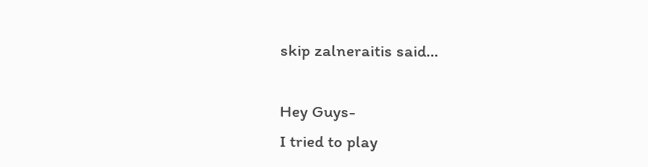skip zalneraitis said...

Hey Guys-
I tried to play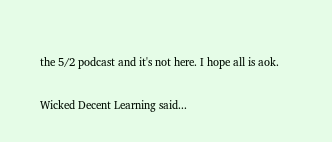the 5/2 podcast and it's not here. I hope all is aok.

Wicked Decent Learning said...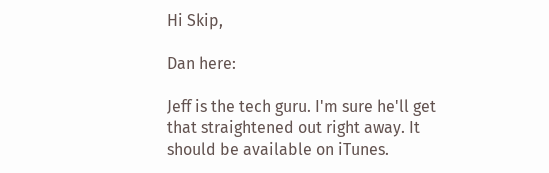Hi Skip,

Dan here:

Jeff is the tech guru. I'm sure he'll get that straightened out right away. It should be available on iTunes.